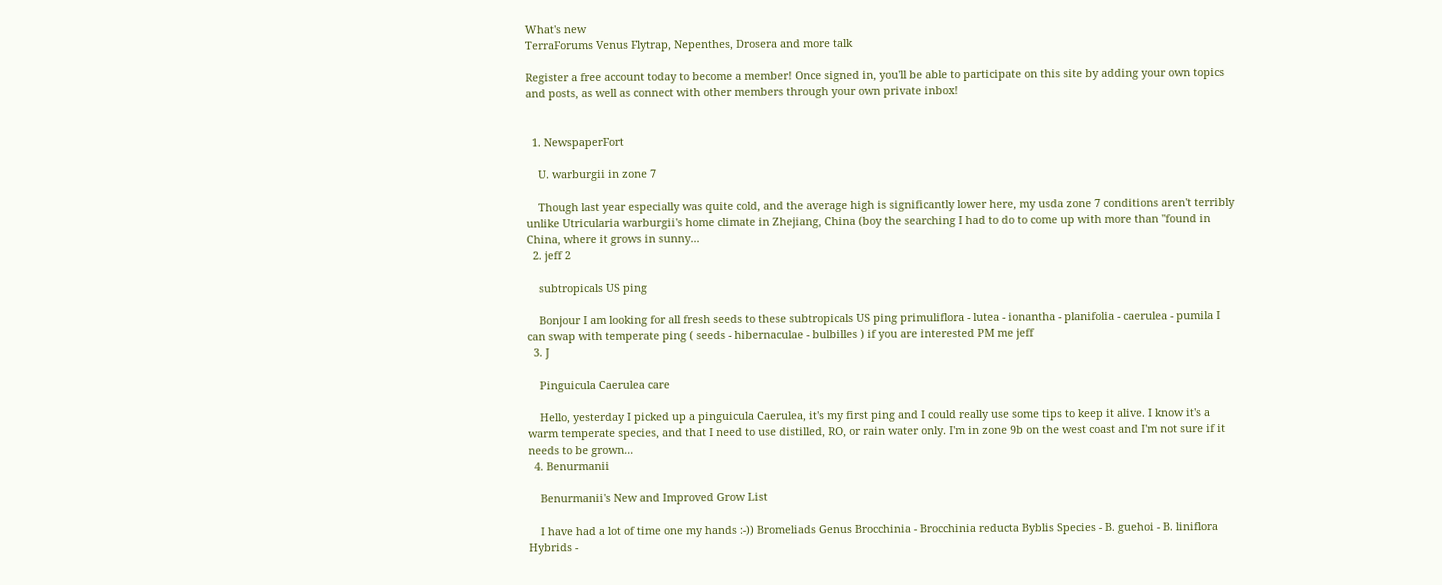What's new
TerraForums Venus Flytrap, Nepenthes, Drosera and more talk

Register a free account today to become a member! Once signed in, you'll be able to participate on this site by adding your own topics and posts, as well as connect with other members through your own private inbox!


  1. NewspaperFort

    U. warburgii in zone 7

    Though last year especially was quite cold, and the average high is significantly lower here, my usda zone 7 conditions aren't terribly unlike Utricularia warburgii's home climate in Zhejiang, China (boy the searching I had to do to come up with more than "found in China, where it grows in sunny...
  2. jeff 2

    subtropicals US ping

    Bonjour I am looking for all fresh seeds to these subtropicals US ping primuliflora - lutea - ionantha - planifolia - caerulea - pumila I can swap with temperate ping ( seeds - hibernaculae - bulbilles ) if you are interested PM me jeff
  3. J

    Pinguicula Caerulea care

    Hello, yesterday I picked up a pinguicula Caerulea, it's my first ping and I could really use some tips to keep it alive. I know it's a warm temperate species, and that I need to use distilled, RO, or rain water only. I'm in zone 9b on the west coast and I'm not sure if it needs to be grown...
  4. Benurmanii

    Benurmanii's New and Improved Grow List

    I have had a lot of time one my hands :-)) Bromeliads Genus Brocchinia - Brocchinia reducta Byblis Species - B. guehoi - B. liniflora Hybrids -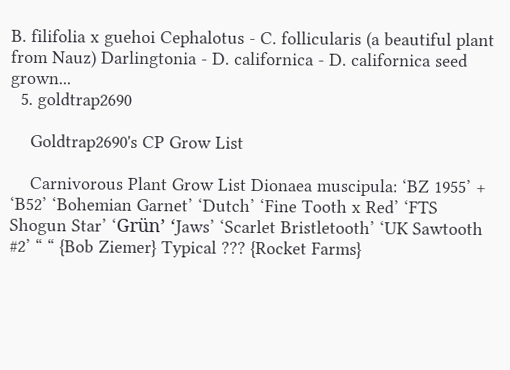B. filifolia x guehoi Cephalotus - C. follicularis (a beautiful plant from Nauz) Darlingtonia - D. californica - D. californica seed grown...
  5. goldtrap2690

    Goldtrap2690's CP Grow List

    Carnivorous Plant Grow List Dionaea muscipula: ‘BZ 1955’ + ‘B52’ ‘Bohemian Garnet’ ‘Dutch’ ‘Fine Tooth x Red’ ‘FTS Shogun Star’ ‘Grün’ ‘Jaws’ ‘Scarlet Bristletooth’ ‘UK Sawtooth #2’ “ “ {Bob Ziemer} Typical ??? {Rocket Farms}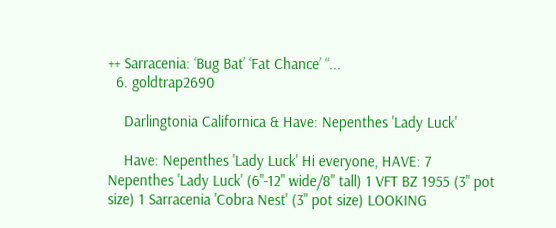++ Sarracenia: ‘Bug Bat’ ‘Fat Chance’ “...
  6. goldtrap2690

    Darlingtonia Californica & Have: Nepenthes 'Lady Luck'

    Have: Nepenthes 'Lady Luck' Hi everyone, HAVE: 7 Nepenthes 'Lady Luck' (6"-12" wide/8" tall) 1 VFT BZ 1955 (3" pot size) 1 Sarracenia 'Cobra Nest' (3" pot size) LOOKING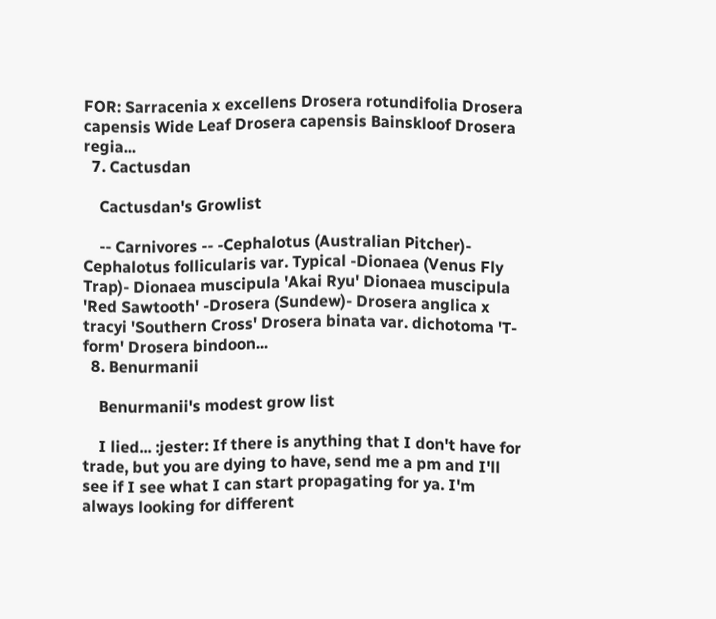FOR: Sarracenia x excellens Drosera rotundifolia Drosera capensis Wide Leaf Drosera capensis Bainskloof Drosera regia...
  7. Cactusdan

    Cactusdan's Growlist

    -- Carnivores -- -Cephalotus (Australian Pitcher)- Cephalotus follicularis var. Typical -Dionaea (Venus Fly Trap)- Dionaea muscipula 'Akai Ryu' Dionaea muscipula 'Red Sawtooth' -Drosera (Sundew)- Drosera anglica x tracyi 'Southern Cross' Drosera binata var. dichotoma 'T-form' Drosera bindoon...
  8. Benurmanii

    Benurmanii's modest grow list

    I lied... :jester: If there is anything that I don't have for trade, but you are dying to have, send me a pm and I'll see if I see what I can start propagating for ya. I'm always looking for different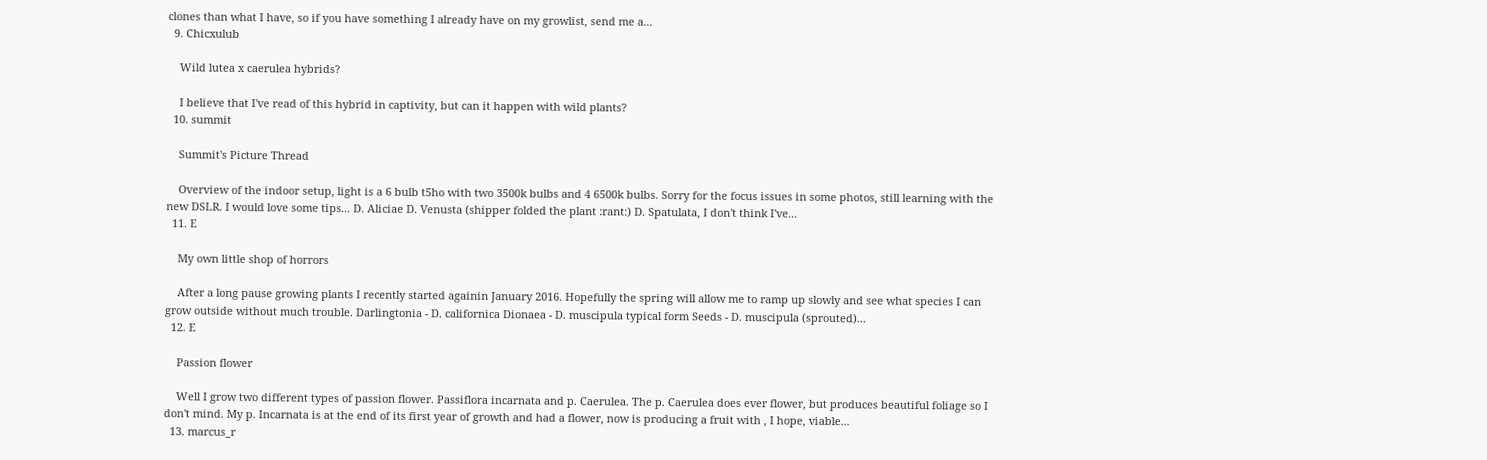clones than what I have, so if you have something I already have on my growlist, send me a...
  9. Chicxulub

    Wild lutea x caerulea hybrids?

    I believe that I've read of this hybrid in captivity, but can it happen with wild plants?
  10. summit

    Summit's Picture Thread

    Overview of the indoor setup, light is a 6 bulb t5ho with two 3500k bulbs and 4 6500k bulbs. Sorry for the focus issues in some photos, still learning with the new DSLR. I would love some tips... D. Aliciae D. Venusta (shipper folded the plant :rant:) D. Spatulata, I don't think I've...
  11. E

    My own little shop of horrors

    After a long pause growing plants I recently started againin January 2016. Hopefully the spring will allow me to ramp up slowly and see what species I can grow outside without much trouble. Darlingtonia - D. californica Dionaea - D. muscipula typical form Seeds - D. muscipula (sprouted)...
  12. E

    Passion flower

    Well I grow two different types of passion flower. Passiflora incarnata and p. Caerulea. The p. Caerulea does ever flower, but produces beautiful foliage so I don't mind. My p. Incarnata is at the end of its first year of growth and had a flower, now is producing a fruit with , I hope, viable...
  13. marcus_r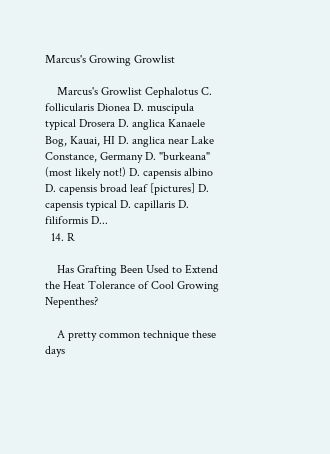Marcus's Growing Growlist

    Marcus's Growlist Cephalotus C. follicularis Dionea D. muscipula typical Drosera D. anglica Kanaele Bog, Kauai, HI D. anglica near Lake Constance, Germany D. "burkeana" (most likely not!) D. capensis albino D. capensis broad leaf [pictures] D. capensis typical D. capillaris D. filiformis D...
  14. R

    Has Grafting Been Used to Extend the Heat Tolerance of Cool Growing Nepenthes?

    A pretty common technique these days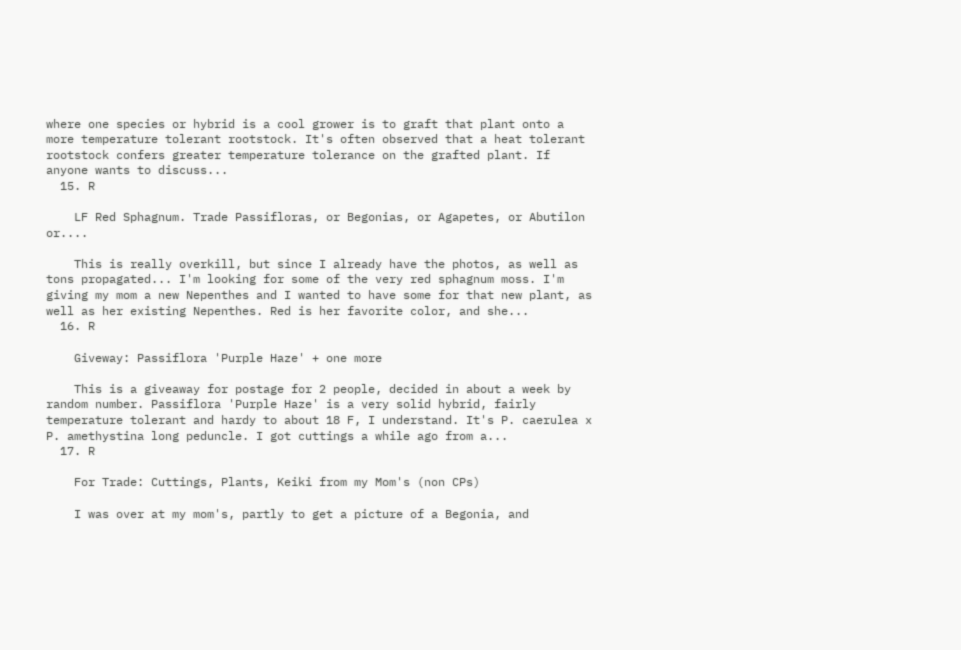where one species or hybrid is a cool grower is to graft that plant onto a more temperature tolerant rootstock. It's often observed that a heat tolerant rootstock confers greater temperature tolerance on the grafted plant. If anyone wants to discuss...
  15. R

    LF Red Sphagnum. Trade Passifloras, or Begonias, or Agapetes, or Abutilon or....

    This is really overkill, but since I already have the photos, as well as tons propagated... I'm looking for some of the very red sphagnum moss. I'm giving my mom a new Nepenthes and I wanted to have some for that new plant, as well as her existing Nepenthes. Red is her favorite color, and she...
  16. R

    Giveway: Passiflora 'Purple Haze' + one more

    This is a giveaway for postage for 2 people, decided in about a week by random number. Passiflora 'Purple Haze' is a very solid hybrid, fairly temperature tolerant and hardy to about 18 F, I understand. It's P. caerulea x P. amethystina long peduncle. I got cuttings a while ago from a...
  17. R

    For Trade: Cuttings, Plants, Keiki from my Mom's (non CPs)

    I was over at my mom's, partly to get a picture of a Begonia, and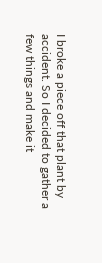I broke a piece off that plant by accident. So I decided to gather a few things and make it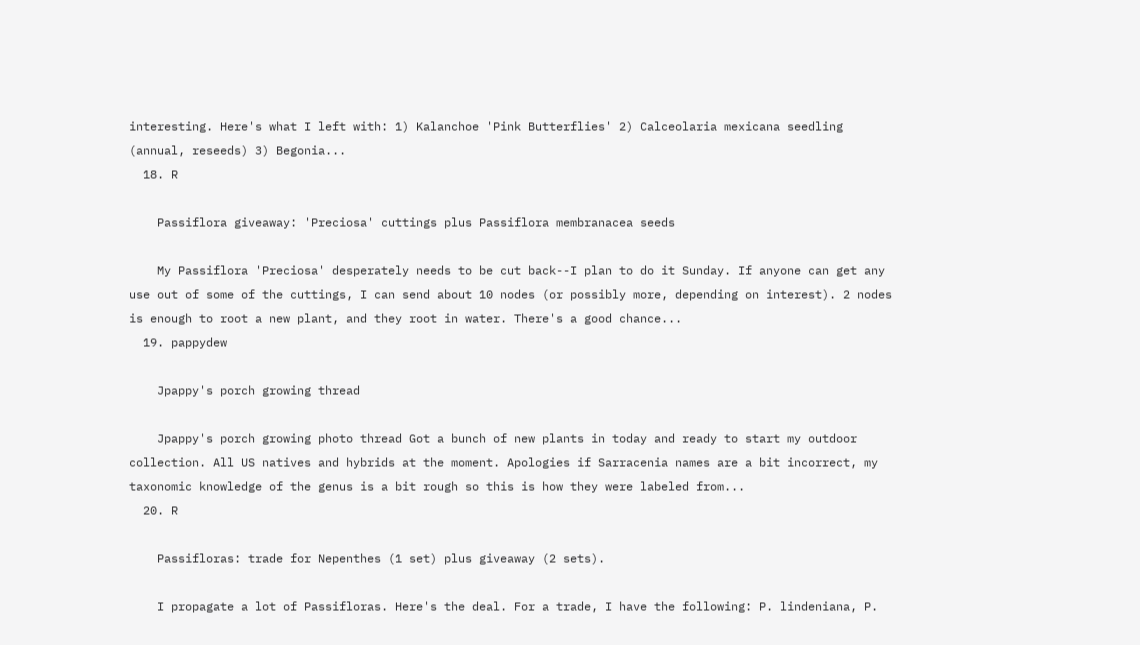interesting. Here's what I left with: 1) Kalanchoe 'Pink Butterflies' 2) Calceolaria mexicana seedling (annual, reseeds) 3) Begonia...
  18. R

    Passiflora giveaway: 'Preciosa' cuttings plus Passiflora membranacea seeds

    My Passiflora 'Preciosa' desperately needs to be cut back--I plan to do it Sunday. If anyone can get any use out of some of the cuttings, I can send about 10 nodes (or possibly more, depending on interest). 2 nodes is enough to root a new plant, and they root in water. There's a good chance...
  19. pappydew

    Jpappy's porch growing thread

    Jpappy's porch growing photo thread Got a bunch of new plants in today and ready to start my outdoor collection. All US natives and hybrids at the moment. Apologies if Sarracenia names are a bit incorrect, my taxonomic knowledge of the genus is a bit rough so this is how they were labeled from...
  20. R

    Passifloras: trade for Nepenthes (1 set) plus giveaway (2 sets).

    I propagate a lot of Passifloras. Here's the deal. For a trade, I have the following: P. lindeniana, P.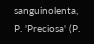sanguinolenta, P. 'Preciosa' (P.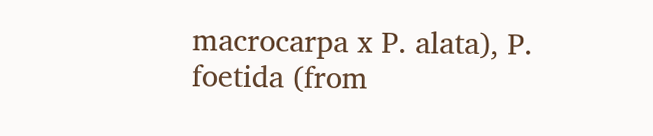macrocarpa x P. alata), P. foetida (from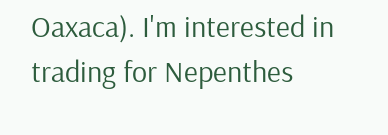Oaxaca). I'm interested in trading for Nepenthes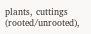plants, cuttings (rooted/unrooted),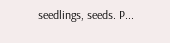seedlings, seeds. P...